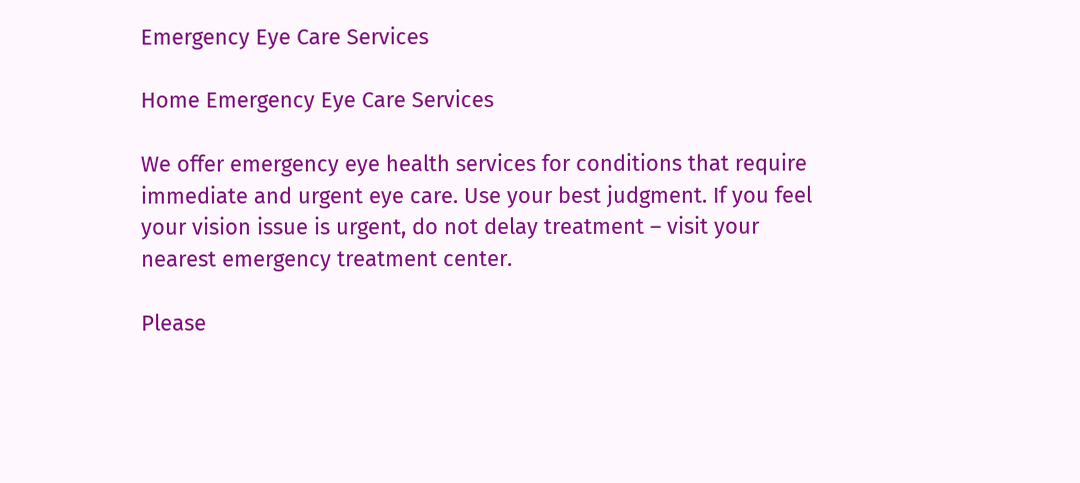Emergency Eye Care Services

Home Emergency Eye Care Services

We offer emergency eye health services for conditions that require immediate and urgent eye care. Use your best judgment. If you feel your vision issue is urgent, do not delay treatment – visit your nearest emergency treatment center.

Please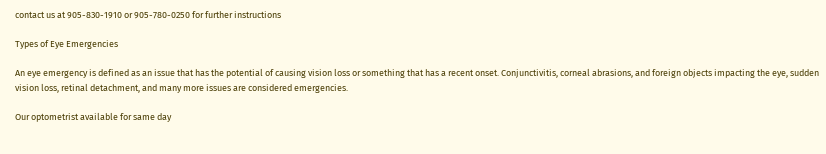contact us at 905-830-1910 or 905-780-0250 for further instructions

Types of Eye Emergencies

An eye emergency is defined as an issue that has the potential of causing vision loss or something that has a recent onset. Conjunctivitis, corneal abrasions, and foreign objects impacting the eye, sudden vision loss, retinal detachment, and many more issues are considered emergencies.

Our optometrist available for same day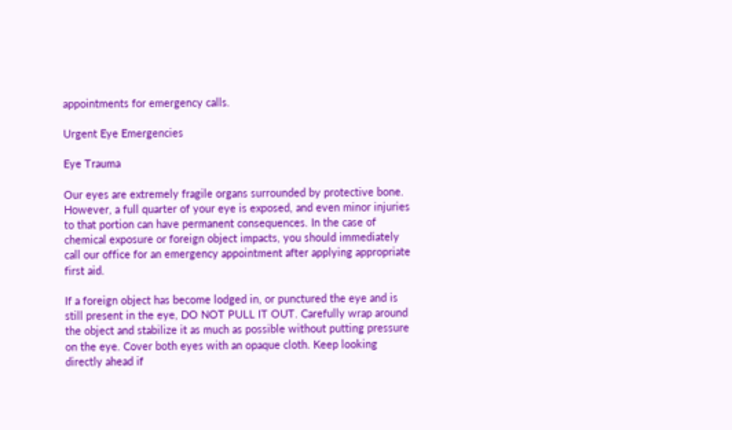appointments for emergency calls.

Urgent Eye Emergencies

Eye Trauma

Our eyes are extremely fragile organs surrounded by protective bone. However, a full quarter of your eye is exposed, and even minor injuries to that portion can have permanent consequences. In the case of chemical exposure or foreign object impacts, you should immediately call our office for an emergency appointment after applying appropriate first aid.

If a foreign object has become lodged in, or punctured the eye and is still present in the eye, DO NOT PULL IT OUT. Carefully wrap around the object and stabilize it as much as possible without putting pressure on the eye. Cover both eyes with an opaque cloth. Keep looking directly ahead if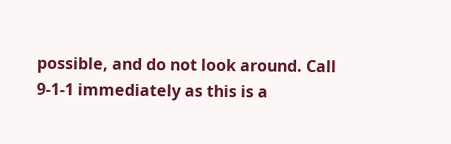possible, and do not look around. Call 9-1-1 immediately as this is a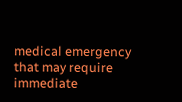medical emergency that may require immediate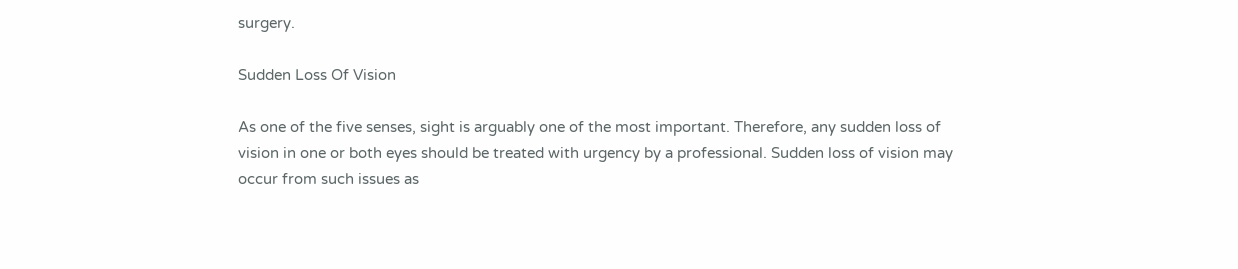surgery.

Sudden Loss Of Vision

As one of the five senses, sight is arguably one of the most important. Therefore, any sudden loss of vision in one or both eyes should be treated with urgency by a professional. Sudden loss of vision may occur from such issues as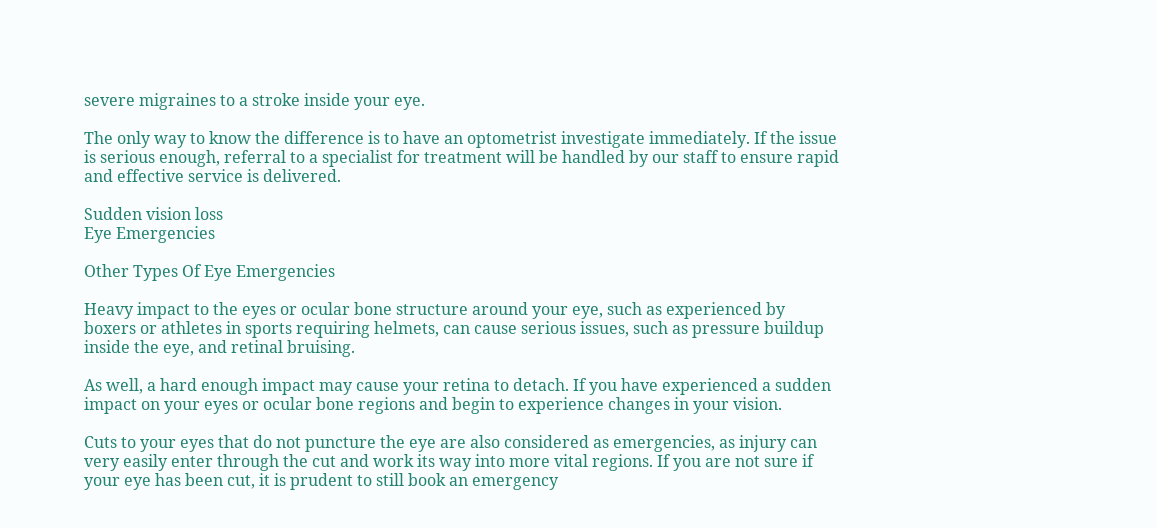severe migraines to a stroke inside your eye.

The only way to know the difference is to have an optometrist investigate immediately. If the issue is serious enough, referral to a specialist for treatment will be handled by our staff to ensure rapid and effective service is delivered.

Sudden vision loss
Eye Emergencies

Other Types Of Eye Emergencies

Heavy impact to the eyes or ocular bone structure around your eye, such as experienced by boxers or athletes in sports requiring helmets, can cause serious issues, such as pressure buildup inside the eye, and retinal bruising.

As well, a hard enough impact may cause your retina to detach. If you have experienced a sudden impact on your eyes or ocular bone regions and begin to experience changes in your vision.

Cuts to your eyes that do not puncture the eye are also considered as emergencies, as injury can very easily enter through the cut and work its way into more vital regions. If you are not sure if your eye has been cut, it is prudent to still book an emergency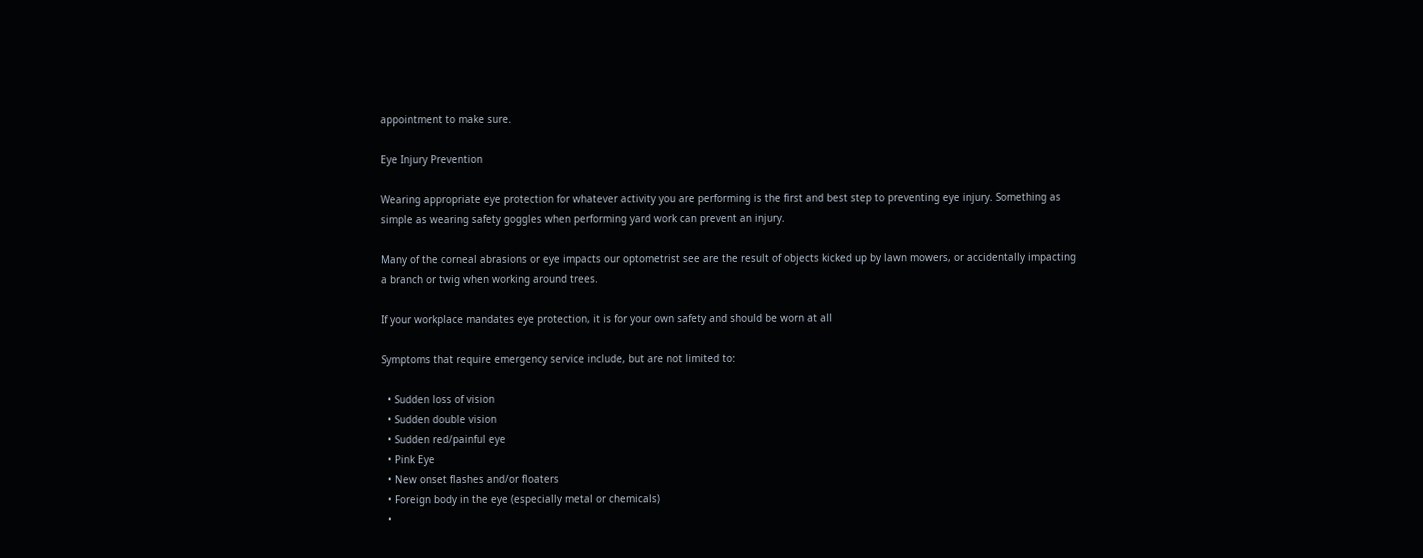appointment to make sure.

Eye Injury Prevention

Wearing appropriate eye protection for whatever activity you are performing is the first and best step to preventing eye injury. Something as simple as wearing safety goggles when performing yard work can prevent an injury.

Many of the corneal abrasions or eye impacts our optometrist see are the result of objects kicked up by lawn mowers, or accidentally impacting a branch or twig when working around trees.

If your workplace mandates eye protection, it is for your own safety and should be worn at all

Symptoms that require emergency service include, but are not limited to:

  • Sudden loss of vision
  • Sudden double vision
  • Sudden red/painful eye
  • Pink Eye
  • New onset flashes and/or floaters
  • Foreign body in the eye (especially metal or chemicals)
  •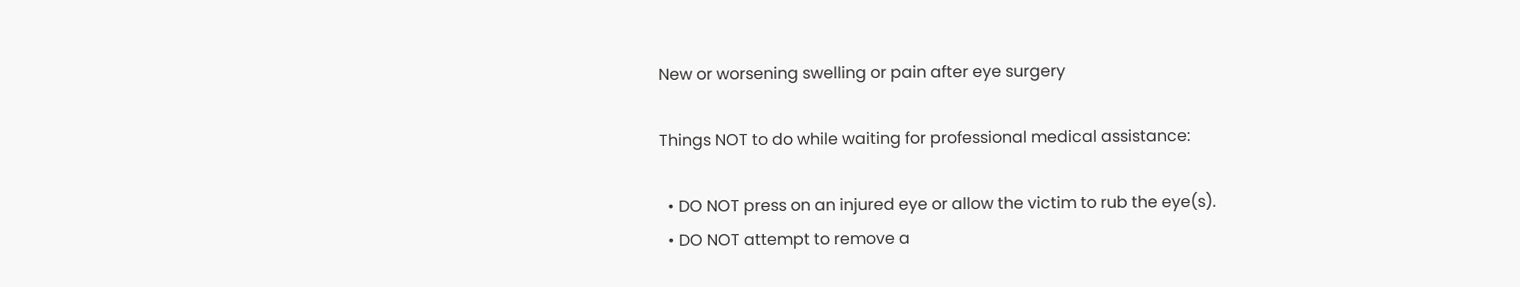New or worsening swelling or pain after eye surgery

Things NOT to do while waiting for professional medical assistance:

  • DO NOT press on an injured eye or allow the victim to rub the eye(s).
  • DO NOT attempt to remove a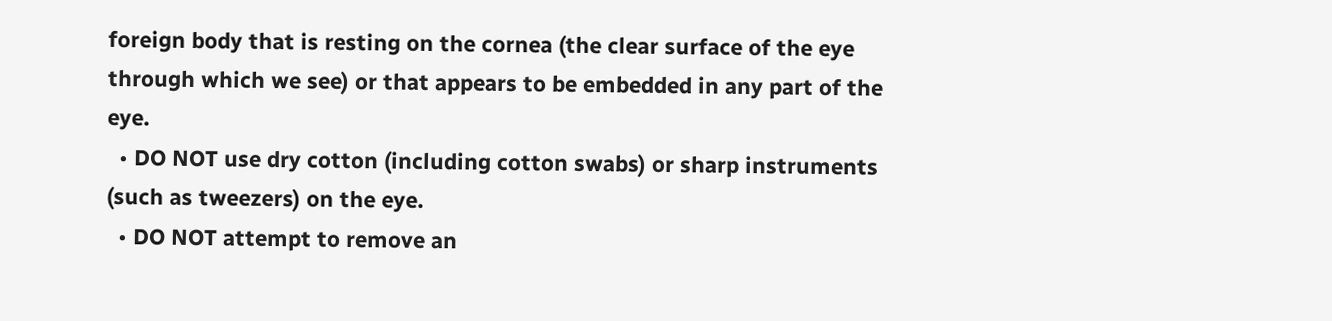foreign body that is resting on the cornea (the clear surface of the eye through which we see) or that appears to be embedded in any part of the eye.
  • DO NOT use dry cotton (including cotton swabs) or sharp instruments (such as tweezers) on the eye.
  • DO NOT attempt to remove an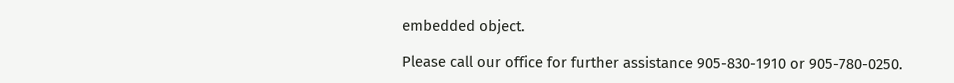embedded object.

Please call our office for further assistance 905-830-1910 or 905-780-0250.